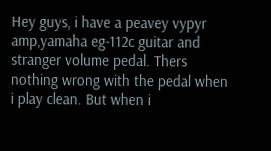Hey guys, i have a peavey vypyr amp,yamaha eg-112c guitar and stranger volume pedal. Thers nothing wrong with the pedal when i play clean. But when i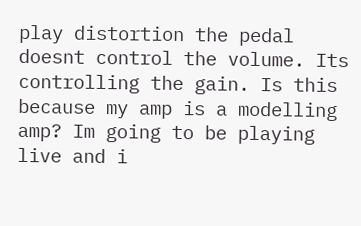play distortion the pedal doesnt control the volume. Its controlling the gain. Is this because my amp is a modelling amp? Im going to be playing live and i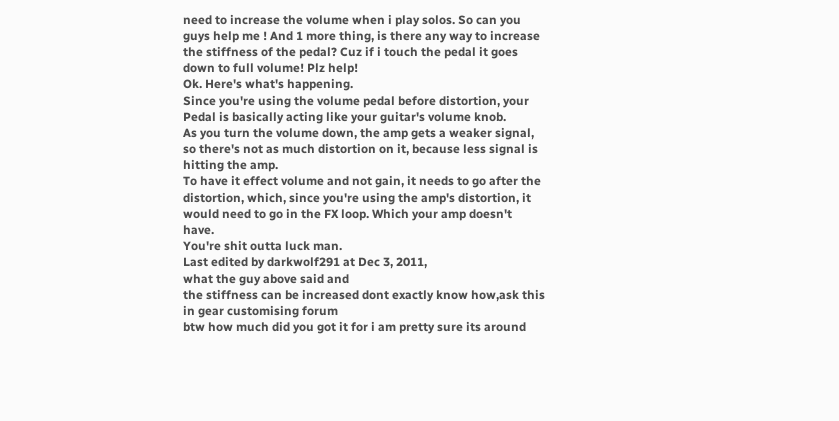need to increase the volume when i play solos. So can you guys help me ! And 1 more thing, is there any way to increase the stiffness of the pedal? Cuz if i touch the pedal it goes down to full volume! Plz help!
Ok. Here's what's happening.
Since you're using the volume pedal before distortion, your Pedal is basically acting like your guitar's volume knob.
As you turn the volume down, the amp gets a weaker signal, so there's not as much distortion on it, because less signal is hitting the amp.
To have it effect volume and not gain, it needs to go after the distortion, which, since you're using the amp's distortion, it would need to go in the FX loop. Which your amp doesn't have.
You're shit outta luck man.
Last edited by darkwolf291 at Dec 3, 2011,
what the guy above said and
the stiffness can be increased dont exactly know how,ask this in gear customising forum
btw how much did you got it for i am pretty sure its around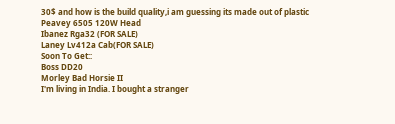30$ and how is the build quality,i am guessing its made out of plastic
Peavey 6505 120W Head
Ibanez Rga32 (FOR SALE)
Laney Lv412a Cab(FOR SALE)
Soon To Get::
Boss DD20
Morley Bad Horsie II
I'm living in India. I bought a stranger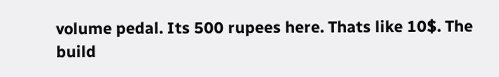volume pedal. Its 500 rupees here. Thats like 10$. The build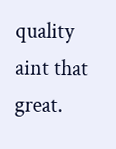quality aint that great.